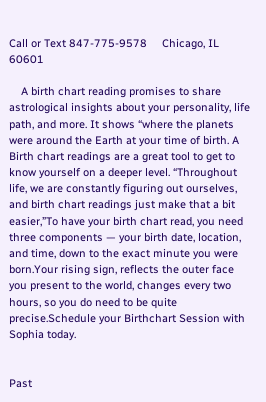Call or Text 847-775-9578     Chicago, IL 60601

    A birth chart reading promises to share astrological insights about your personality, life path, and more. It shows “where the planets were around the Earth at your time of birth. A Birth chart readings are a great tool to get to know yourself on a deeper level. “Throughout life, we are constantly figuring out ourselves, and birth chart readings just make that a bit easier,”To have your birth chart read, you need three components — your birth date, location, and time, down to the exact minute you were born.Your rising sign, reflects the outer face you present to the world, changes every two hours, so you do need to be quite precise.Schedule your Birthchart Session with Sophia today.


Past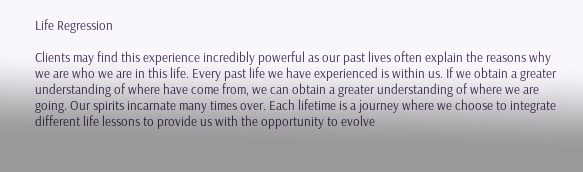Life Regression

Clients may find this experience incredibly powerful as our past lives often explain the reasons why we are who we are in this life. Every past life we have experienced is within us. If we obtain a greater understanding of where have come from, we can obtain a greater understanding of where we are going. Our spirits incarnate many times over. Each lifetime is a journey where we choose to integrate different life lessons to provide us with the opportunity to evolve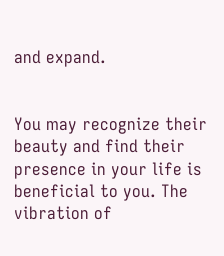and expand.


You may recognize their beauty and find their presence in your life is beneficial to you. The vibration of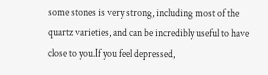some stones is very strong, including most of the quartz varieties, and can be incredibly useful to have close to you.If you feel depressed,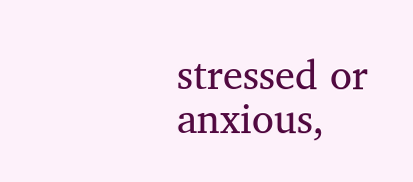stressed or anxious,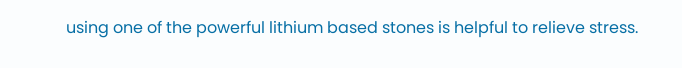using one of the powerful lithium based stones is helpful to relieve stress.